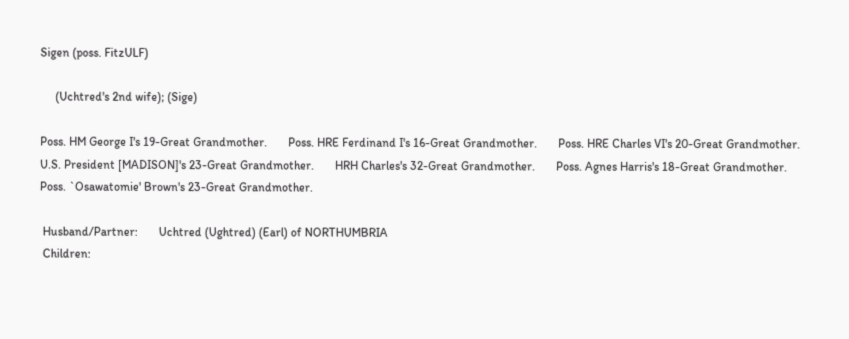Sigen (poss. FitzULF)

     (Uchtred's 2nd wife); (Sige)

Poss. HM George I's 19-Great Grandmother.       Poss. HRE Ferdinand I's 16-Great Grandmother.       Poss. HRE Charles VI's 20-Great Grandmother.       U.S. President [MADISON]'s 23-Great Grandmother.       HRH Charles's 32-Great Grandmother.       Poss. Agnes Harris's 18-Great Grandmother.       Poss. `Osawatomie' Brown's 23-Great Grandmother.

 Husband/Partner:       Uchtred (Ughtred) (Earl) of NORTHUMBRIA
 Children: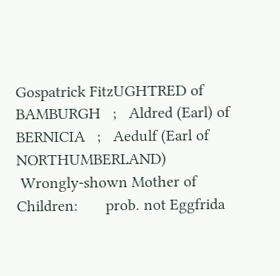Gospatrick FitzUGHTRED of BAMBURGH   ;   Aldred (Earl) of BERNICIA   ;   Aedulf (Earl of NORTHUMBERLAND)
 Wrongly-shown Mother of Children:       prob. not Eggfrida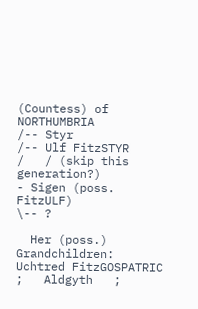(Countess) of NORTHUMBRIA
/-- Styr
/-- Ulf FitzSTYR
/   / (skip this generation?)
- Sigen (poss. FitzULF)
\-- ?

  Her (poss.) Grandchildren:       Uchtred FitzGOSPATRIC   ;   Aldgyth   ;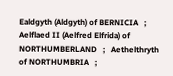Ealdgyth (Aldgyth) of BERNICIA   ;   Aelflaed II (Aelfred Elfrida) of NORTHUMBERLAND   ;   Aethelthryth of NORTHUMBRIA   ;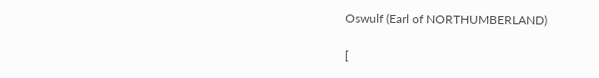Oswulf (Earl of NORTHUMBERLAND)

[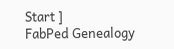Start ]
FabPed Genealogy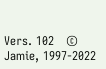Vers. 102   ©   Jamie, 1997-2022